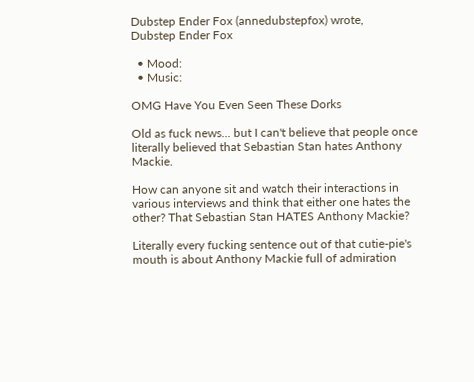Dubstep Ender Fox (annedubstepfox) wrote,
Dubstep Ender Fox

  • Mood:
  • Music:

OMG Have You Even Seen These Dorks

Old as fuck news... but I can't believe that people once literally believed that Sebastian Stan hates Anthony Mackie.

How can anyone sit and watch their interactions in various interviews and think that either one hates the other? That Sebastian Stan HATES Anthony Mackie?

Literally every fucking sentence out of that cutie-pie's mouth is about Anthony Mackie full of admiration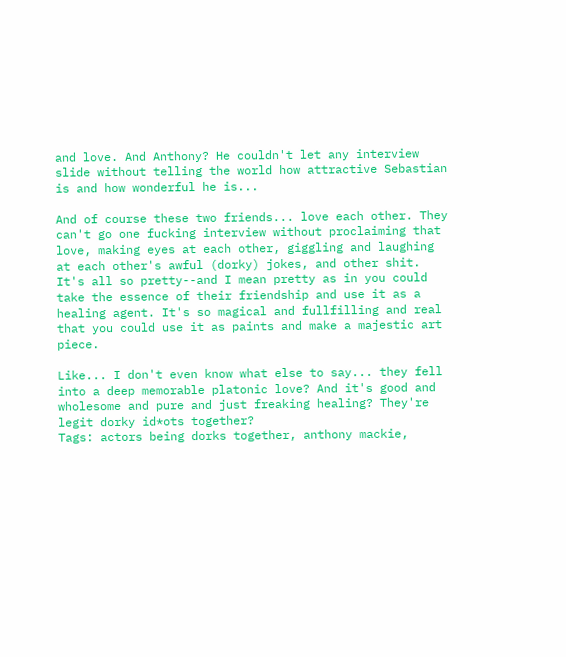and love. And Anthony? He couldn't let any interview slide without telling the world how attractive Sebastian is and how wonderful he is...

And of course these two friends... love each other. They can't go one fucking interview without proclaiming that love, making eyes at each other, giggling and laughing at each other's awful (dorky) jokes, and other shit. It's all so pretty--and I mean pretty as in you could take the essence of their friendship and use it as a healing agent. It's so magical and fullfilling and real that you could use it as paints and make a majestic art piece.

Like... I don't even know what else to say... they fell into a deep memorable platonic love? And it's good and wholesome and pure and just freaking healing? They're legit dorky id*ots together?
Tags: actors being dorks together, anthony mackie,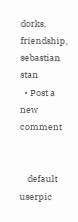dorks, friendship, sebastian stan
  • Post a new comment


    default userpic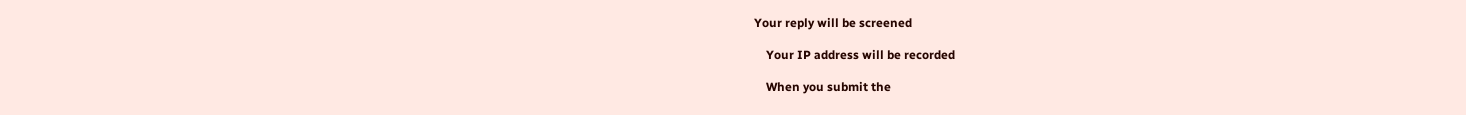Your reply will be screened

    Your IP address will be recorded

    When you submit the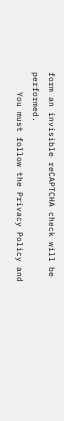form an invisible reCAPTCHA check will be performed.
    You must follow the Privacy Policy and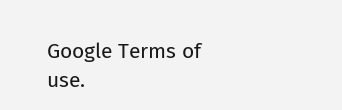Google Terms of use.